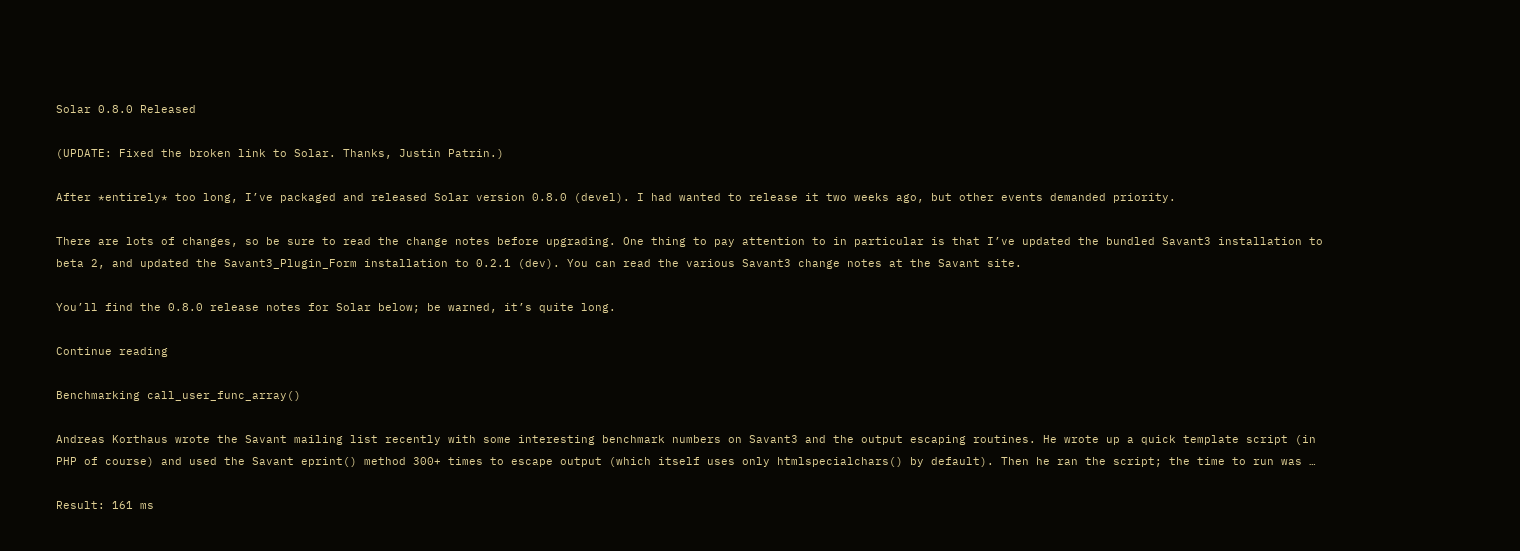Solar 0.8.0 Released

(UPDATE: Fixed the broken link to Solar. Thanks, Justin Patrin.)

After *entirely* too long, I’ve packaged and released Solar version 0.8.0 (devel). I had wanted to release it two weeks ago, but other events demanded priority.

There are lots of changes, so be sure to read the change notes before upgrading. One thing to pay attention to in particular is that I’ve updated the bundled Savant3 installation to beta 2, and updated the Savant3_Plugin_Form installation to 0.2.1 (dev). You can read the various Savant3 change notes at the Savant site.

You’ll find the 0.8.0 release notes for Solar below; be warned, it’s quite long.

Continue reading

Benchmarking call_user_func_array()

Andreas Korthaus wrote the Savant mailing list recently with some interesting benchmark numbers on Savant3 and the output escaping routines. He wrote up a quick template script (in PHP of course) and used the Savant eprint() method 300+ times to escape output (which itself uses only htmlspecialchars() by default). Then he ran the script; the time to run was …

Result: 161 ms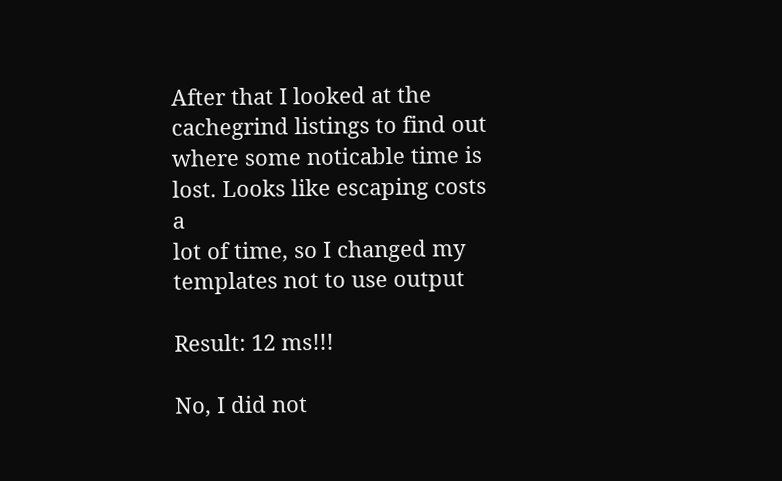After that I looked at the cachegrind listings to find out
where some noticable time is lost. Looks like escaping costs a
lot of time, so I changed my templates not to use output

Result: 12 ms!!!

No, I did not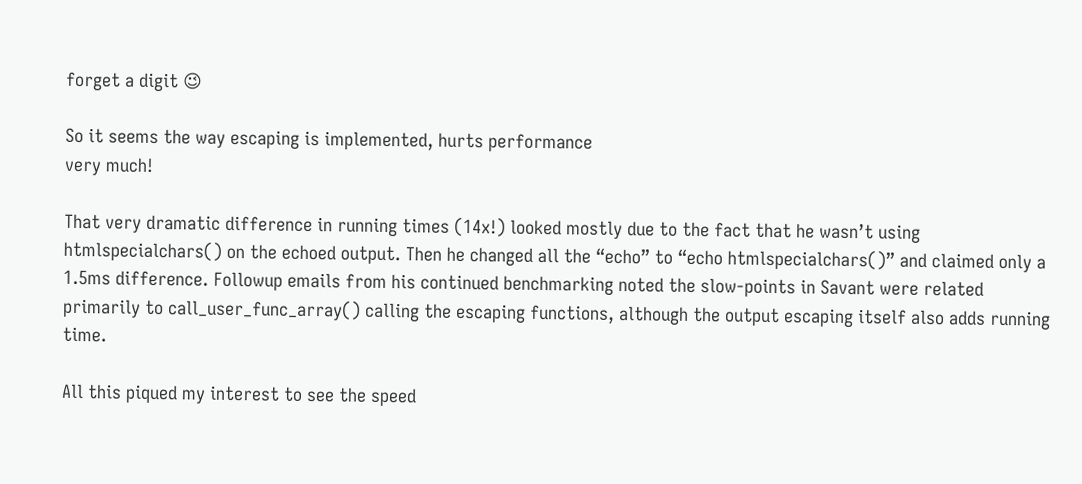forget a digit 😉

So it seems the way escaping is implemented, hurts performance
very much!

That very dramatic difference in running times (14x!) looked mostly due to the fact that he wasn’t using htmlspecialchars() on the echoed output. Then he changed all the “echo” to “echo htmlspecialchars()” and claimed only a 1.5ms difference. Followup emails from his continued benchmarking noted the slow-points in Savant were related primarily to call_user_func_array() calling the escaping functions, although the output escaping itself also adds running time.

All this piqued my interest to see the speed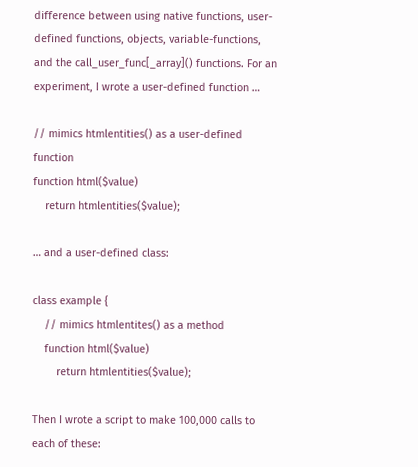difference between using native functions, user-defined functions, objects, variable-functions, and the call_user_func[_array]() functions. For an experiment, I wrote a user-defined function …

// mimics htmlentities() as a user-defined function
function html($value)
    return htmlentities($value);

… and a user-defined class:

class example {
    // mimics htmlentites() as a method
    function html($value)
        return htmlentities($value);

Then I wrote a script to make 100,000 calls to each of these: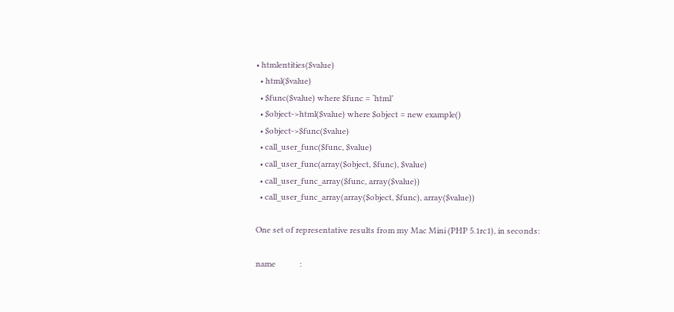• htmlentities($value)
  • html($value)
  • $func($value) where $func = ‘html’
  • $object->html($value) where $object = new example()
  • $object->$func($value)
  • call_user_func($func, $value)
  • call_user_func(array($object, $func), $value)
  • call_user_func_array($func, array($value))
  • call_user_func_array(array($object, $func), array($value))

One set of representative results from my Mac Mini (PHP 5.1rc1), in seconds:

name            :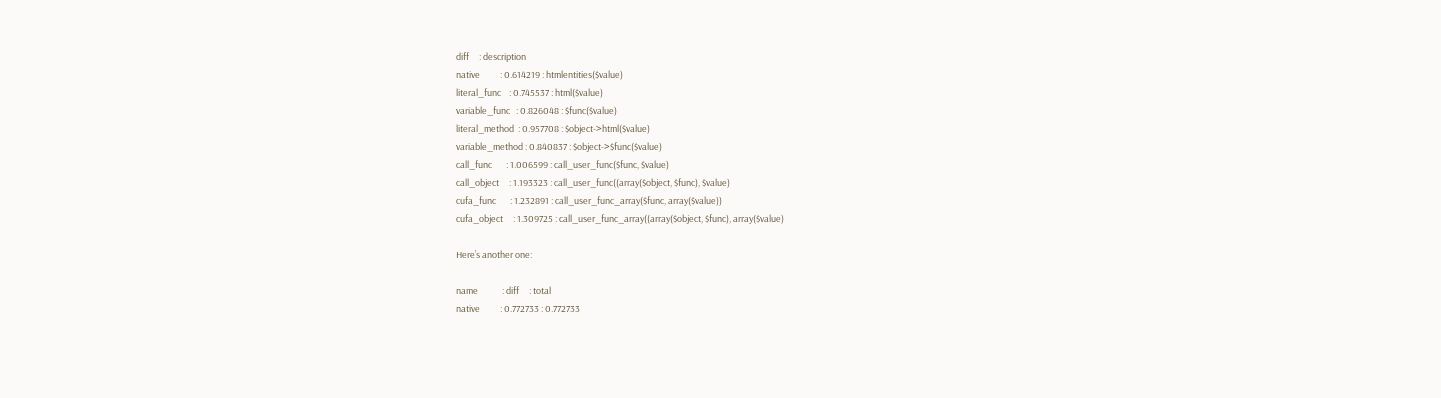diff     : description
native          : 0.614219 : htmlentities($value)
literal_func    : 0.745537 : html($value)
variable_func   : 0.826048 : $func($value)
literal_method  : 0.957708 : $object->html($value)
variable_method : 0.840837 : $object->$func($value)
call_func       : 1.006599 : call_user_func($func, $value)
call_object     : 1.193323 : call_user_func((array($object, $func), $value)
cufa_func       : 1.232891 : call_user_func_array($func, array($value))
cufa_object     : 1.309725 : call_user_func_array((array($object, $func), array($value)

Here’s another one:

name            : diff     : total
native          : 0.772733 : 0.772733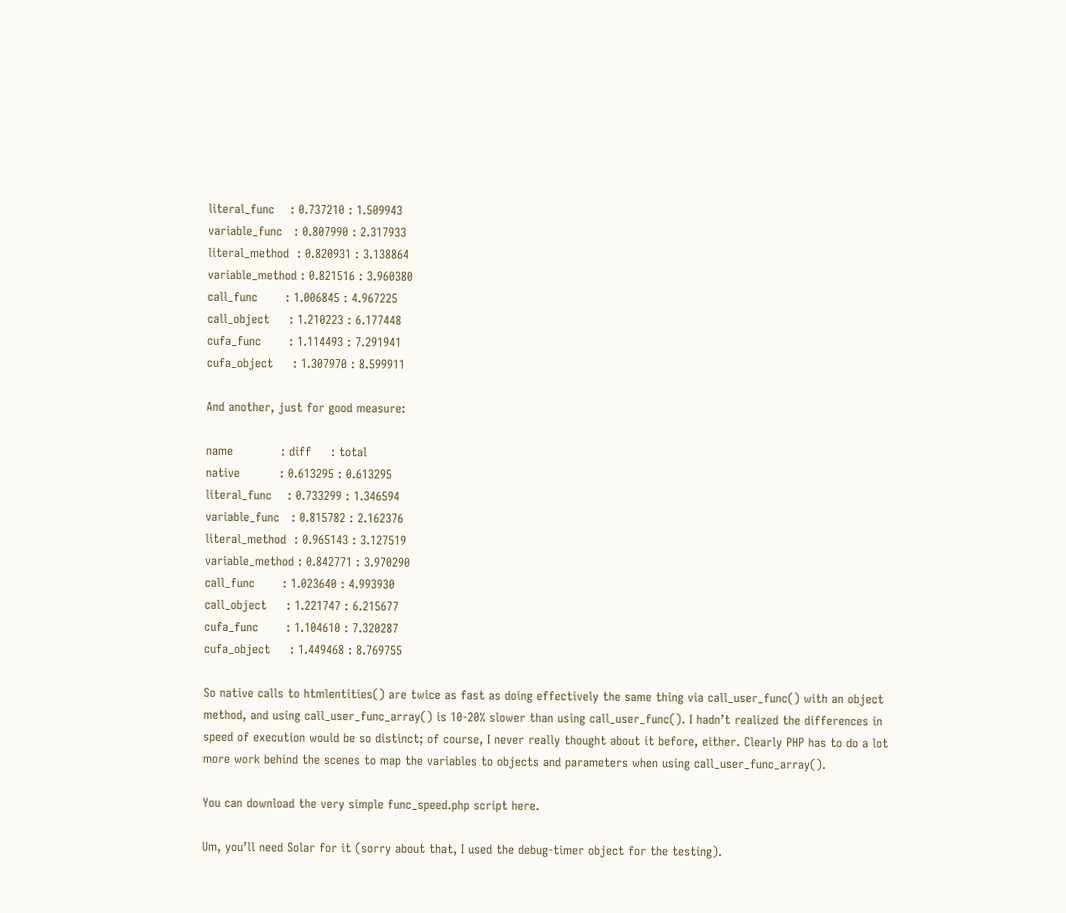literal_func    : 0.737210 : 1.509943
variable_func   : 0.807990 : 2.317933
literal_method  : 0.820931 : 3.138864
variable_method : 0.821516 : 3.960380
call_func       : 1.006845 : 4.967225
call_object     : 1.210223 : 6.177448
cufa_func       : 1.114493 : 7.291941
cufa_object     : 1.307970 : 8.599911

And another, just for good measure:

name            : diff     : total
native          : 0.613295 : 0.613295
literal_func    : 0.733299 : 1.346594
variable_func   : 0.815782 : 2.162376
literal_method  : 0.965143 : 3.127519
variable_method : 0.842771 : 3.970290
call_func       : 1.023640 : 4.993930
call_object     : 1.221747 : 6.215677
cufa_func       : 1.104610 : 7.320287
cufa_object     : 1.449468 : 8.769755

So native calls to htmlentities() are twice as fast as doing effectively the same thing via call_user_func() with an object method, and using call_user_func_array() is 10-20% slower than using call_user_func(). I hadn’t realized the differences in speed of execution would be so distinct; of course, I never really thought about it before, either. Clearly PHP has to do a lot more work behind the scenes to map the variables to objects and parameters when using call_user_func_array().

You can download the very simple func_speed.php script here.

Um, you’ll need Solar for it (sorry about that, I used the debug-timer object for the testing).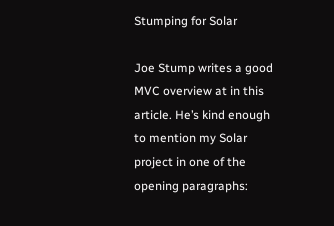Stumping for Solar

Joe Stump writes a good MVC overview at in this article. He’s kind enough to mention my Solar project in one of the opening paragraphs: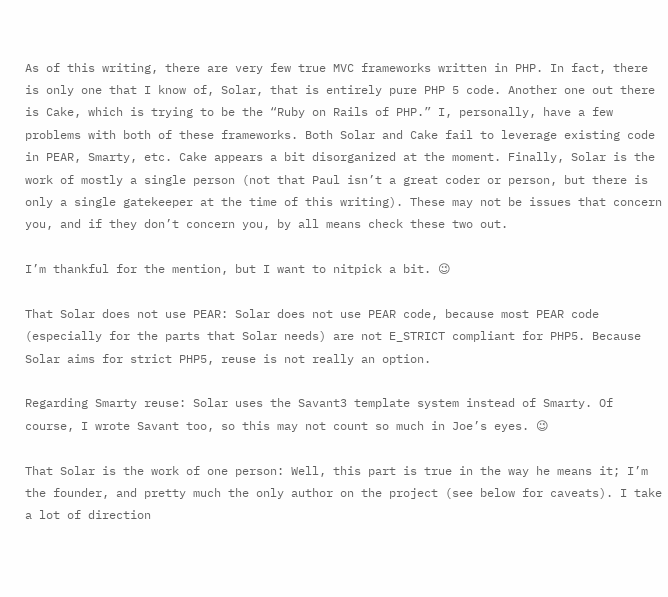As of this writing, there are very few true MVC frameworks written in PHP. In fact, there is only one that I know of, Solar, that is entirely pure PHP 5 code. Another one out there is Cake, which is trying to be the “Ruby on Rails of PHP.” I, personally, have a few problems with both of these frameworks. Both Solar and Cake fail to leverage existing code in PEAR, Smarty, etc. Cake appears a bit disorganized at the moment. Finally, Solar is the work of mostly a single person (not that Paul isn’t a great coder or person, but there is only a single gatekeeper at the time of this writing). These may not be issues that concern you, and if they don’t concern you, by all means check these two out.

I’m thankful for the mention, but I want to nitpick a bit. 😉

That Solar does not use PEAR: Solar does not use PEAR code, because most PEAR code (especially for the parts that Solar needs) are not E_STRICT compliant for PHP5. Because Solar aims for strict PHP5, reuse is not really an option.

Regarding Smarty reuse: Solar uses the Savant3 template system instead of Smarty. Of course, I wrote Savant too, so this may not count so much in Joe’s eyes. 😉

That Solar is the work of one person: Well, this part is true in the way he means it; I’m the founder, and pretty much the only author on the project (see below for caveats). I take a lot of direction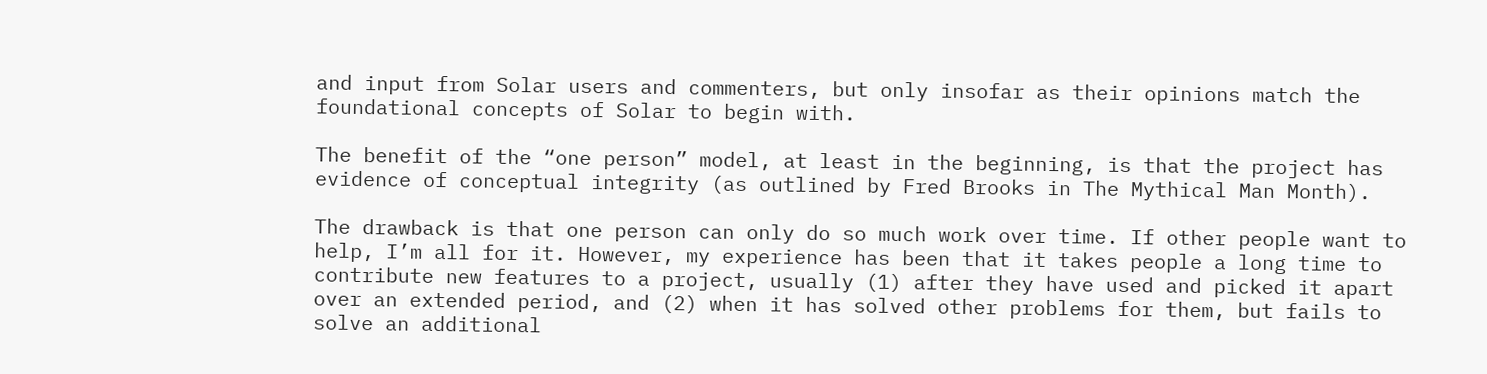and input from Solar users and commenters, but only insofar as their opinions match the foundational concepts of Solar to begin with.

The benefit of the “one person” model, at least in the beginning, is that the project has evidence of conceptual integrity (as outlined by Fred Brooks in The Mythical Man Month).

The drawback is that one person can only do so much work over time. If other people want to help, I’m all for it. However, my experience has been that it takes people a long time to contribute new features to a project, usually (1) after they have used and picked it apart over an extended period, and (2) when it has solved other problems for them, but fails to solve an additional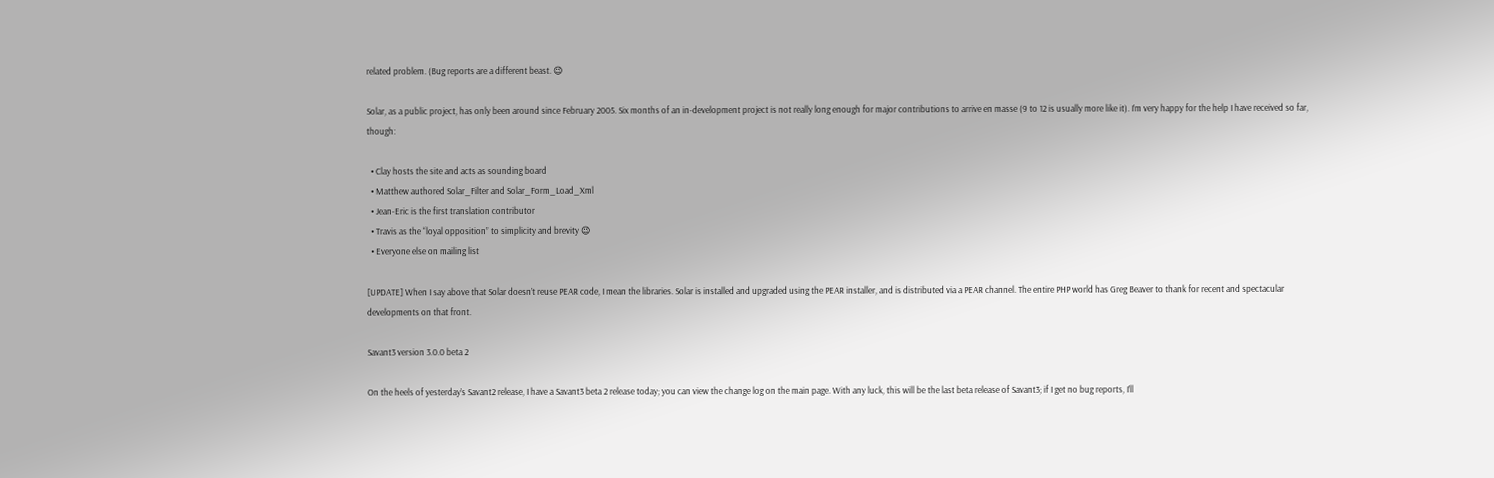related problem. (Bug reports are a different beast. 😉

Solar, as a public project, has only been around since February 2005. Six months of an in-development project is not really long enough for major contributions to arrive en masse (9 to 12 is usually more like it). I’m very happy for the help I have received so far, though:

  • Clay hosts the site and acts as sounding board
  • Matthew authored Solar_Filter and Solar_Form_Load_Xml
  • Jean-Eric is the first translation contributor
  • Travis as the “loyal opposition” to simplicity and brevity 😉
  • Everyone else on mailing list

[UPDATE] When I say above that Solar doesn’t reuse PEAR code, I mean the libraries. Solar is installed and upgraded using the PEAR installer, and is distributed via a PEAR channel. The entire PHP world has Greg Beaver to thank for recent and spectacular developments on that front.

Savant3 version 3.0.0 beta 2

On the heels of yesterday’s Savant2 release, I have a Savant3 beta 2 release today; you can view the change log on the main page. With any luck, this will be the last beta release of Savant3; if I get no bug reports, I’ll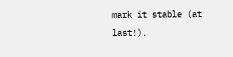mark it stable (at last!).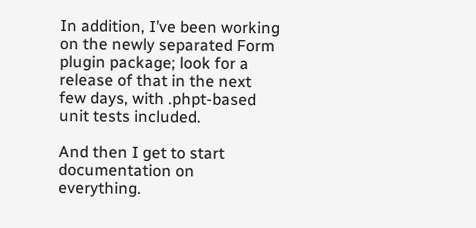In addition, I’ve been working on the newly separated Form plugin package; look for a release of that in the next few days, with .phpt-based unit tests included.

And then I get to start documentation on everything.